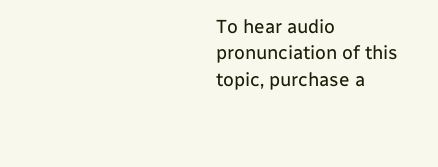To hear audio pronunciation of this topic, purchase a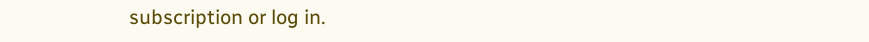subscription or log in.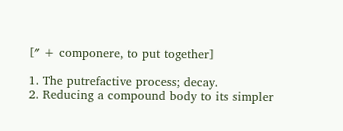[″ + componere, to put together]

1. The putrefactive process; decay.
2. Reducing a compound body to its simpler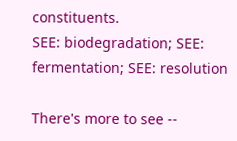constituents.
SEE: biodegradation; SEE: fermentation; SEE: resolution

There's more to see --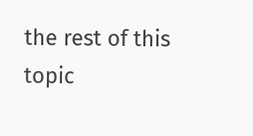the rest of this topic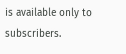is available only to subscribers.